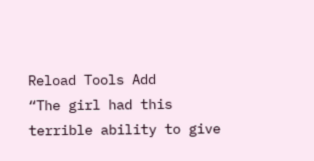Reload Tools Add
“The girl had this terrible ability to give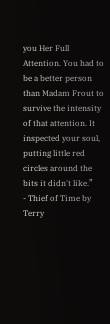you Her Full Attention. You had to be a better person than Madam Frout to survive the intensity of that attention. It inspected your soul, putting little red circles around the bits it didn't like.”
- Thief of Time by Terry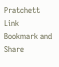Pratchett Link
Bookmark and Share